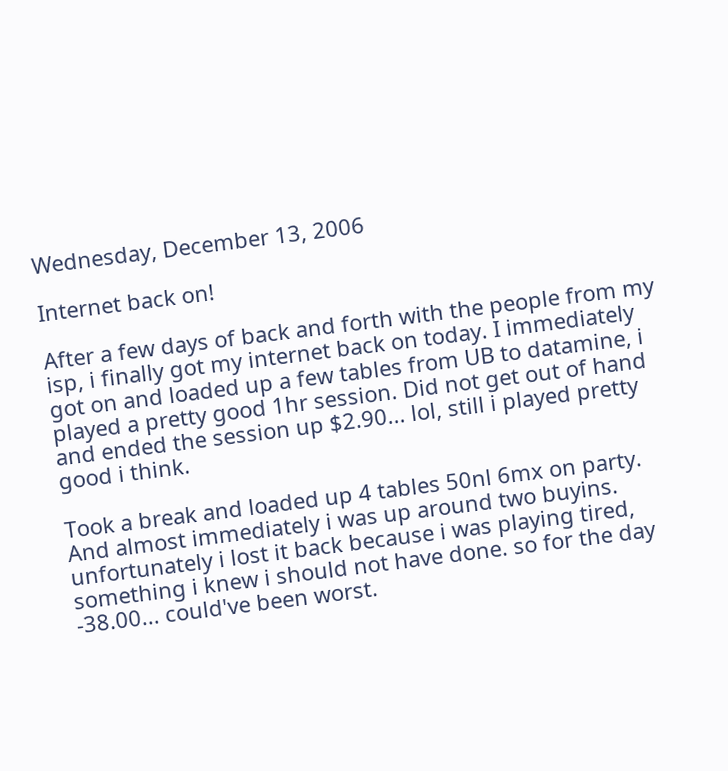Wednesday, December 13, 2006

Internet back on!

After a few days of back and forth with the people from my isp, i finally got my internet back on today. I immediately got on and loaded up a few tables from UB to datamine, i played a pretty good 1hr session. Did not get out of hand and ended the session up $2.90... lol, still i played pretty good i think.

Took a break and loaded up 4 tables 50nl 6mx on party. And almost immediately i was up around two buyins. unfortunately i lost it back because i was playing tired, something i knew i should not have done. so for the day -38.00... could've been worst.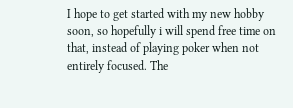I hope to get started with my new hobby soon, so hopefully i will spend free time on that, instead of playing poker when not entirely focused. The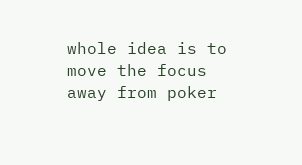whole idea is to move the focus away from poker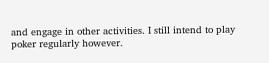and engage in other activities. I still intend to play poker regularly however.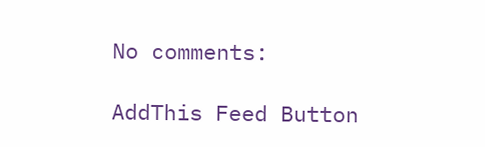No comments:

AddThis Feed Button